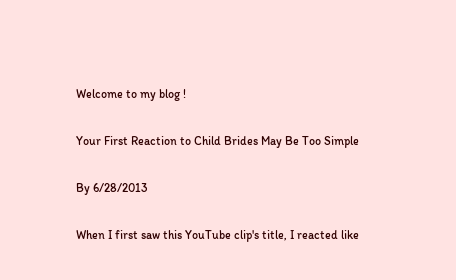Welcome to my blog !

Your First Reaction to Child Brides May Be Too Simple

By 6/28/2013

When I first saw this YouTube clip's title, I reacted like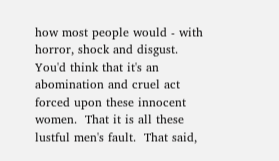how most people would - with horror, shock and disgust.  You'd think that it's an abomination and cruel act forced upon these innocent women.  That it is all these lustful men's fault.  That said,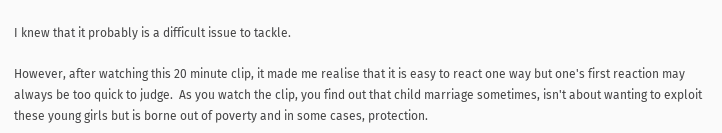I knew that it probably is a difficult issue to tackle.

However, after watching this 20 minute clip, it made me realise that it is easy to react one way but one's first reaction may always be too quick to judge.  As you watch the clip, you find out that child marriage sometimes, isn't about wanting to exploit these young girls but is borne out of poverty and in some cases, protection.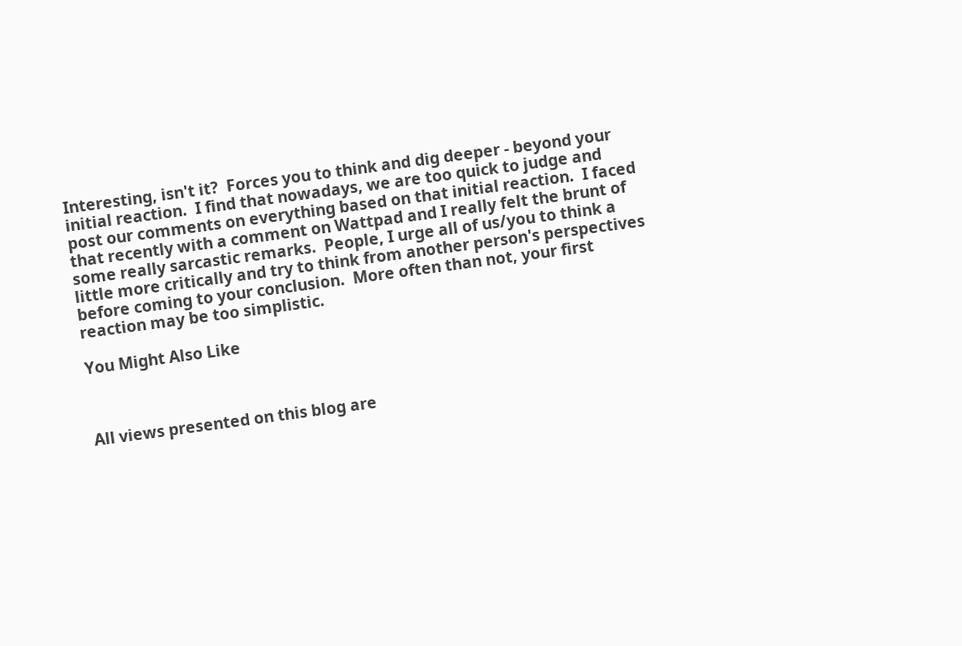Interesting, isn't it?  Forces you to think and dig deeper - beyond your initial reaction.  I find that nowadays, we are too quick to judge and post our comments on everything based on that initial reaction.  I faced that recently with a comment on Wattpad and I really felt the brunt of some really sarcastic remarks.  People, I urge all of us/you to think a little more critically and try to think from another person's perspectives before coming to your conclusion.  More often than not, your first reaction may be too simplistic.

You Might Also Like



All views presented on this blog are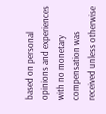based on personal opinions and experiences with no monetary compensation was received unless otherwise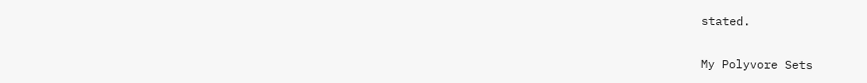stated.

My Polyvore Sets